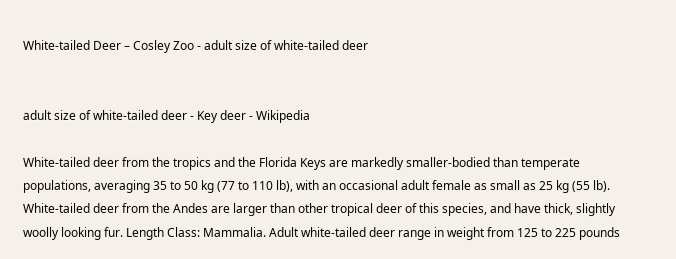White-tailed Deer – Cosley Zoo - adult size of white-tailed deer


adult size of white-tailed deer - Key deer - Wikipedia

White-tailed deer from the tropics and the Florida Keys are markedly smaller-bodied than temperate populations, averaging 35 to 50 kg (77 to 110 lb), with an occasional adult female as small as 25 kg (55 lb). White-tailed deer from the Andes are larger than other tropical deer of this species, and have thick, slightly woolly looking fur. Length Class: Mammalia. Adult white-tailed deer range in weight from 125 to 225 pounds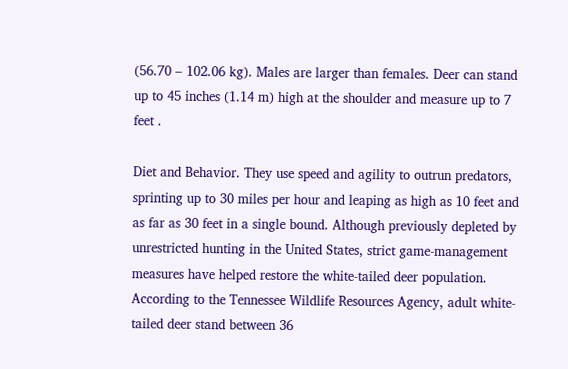(56.70 – 102.06 kg). Males are larger than females. Deer can stand up to 45 inches (1.14 m) high at the shoulder and measure up to 7 feet .

Diet and Behavior. They use speed and agility to outrun predators, sprinting up to 30 miles per hour and leaping as high as 10 feet and as far as 30 feet in a single bound. Although previously depleted by unrestricted hunting in the United States, strict game-management measures have helped restore the white-tailed deer population. According to the Tennessee Wildlife Resources Agency, adult white-tailed deer stand between 36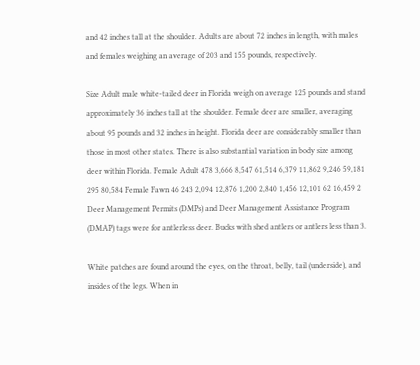and 42 inches tall at the shoulder. Adults are about 72 inches in length, with males and females weighing an average of 203 and 155 pounds, respectively.

Size Adult male white-tailed deer in Florida weigh on average 125 pounds and stand approximately 36 inches tall at the shoulder. Female deer are smaller, averaging about 95 pounds and 32 inches in height. Florida deer are considerably smaller than those in most other states. There is also substantial variation in body size among deer within Florida. Female Adult 478 3,666 8,547 61,514 6,379 11,862 9,246 59,181 295 80,584 Female Fawn 46 243 2,094 12,876 1,200 2,840 1,456 12,101 62 16,459 2 Deer Management Permits (DMPs) and Deer Management Assistance Program (DMAP) tags were for antlerless deer. Bucks with shed antlers or antlers less than 3.

White patches are found around the eyes, on the throat, belly, tail (underside), and insides of the legs. When in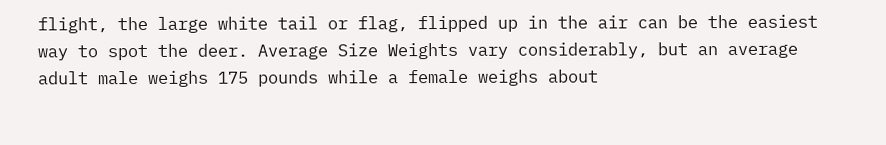flight, the large white tail or flag, flipped up in the air can be the easiest way to spot the deer. Average Size Weights vary considerably, but an average adult male weighs 175 pounds while a female weighs about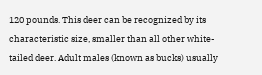120 pounds. This deer can be recognized by its characteristic size, smaller than all other white-tailed deer. Adult males (known as bucks) usually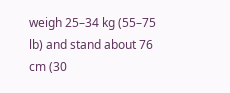weigh 25–34 kg (55–75 lb) and stand about 76 cm (30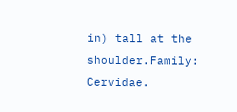in) tall at the shoulder.Family: Cervidae.